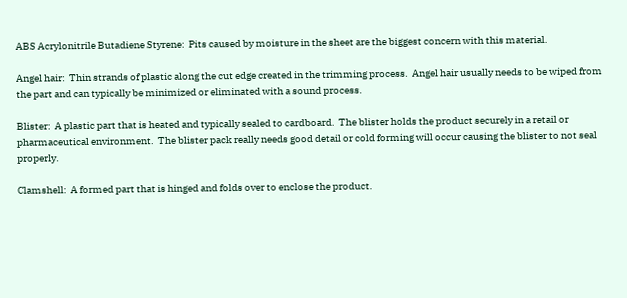ABS Acrylonitrile Butadiene Styrene:  Pits caused by moisture in the sheet are the biggest concern with this material.

Angel hair:  Thin strands of plastic along the cut edge created in the trimming process.  Angel hair usually needs to be wiped from the part and can typically be minimized or eliminated with a sound process.

Blister:  A plastic part that is heated and typically sealed to cardboard.  The blister holds the product securely in a retail or pharmaceutical environment.  The blister pack really needs good detail or cold forming will occur causing the blister to not seal properly.

Clamshell:  A formed part that is hinged and folds over to enclose the product.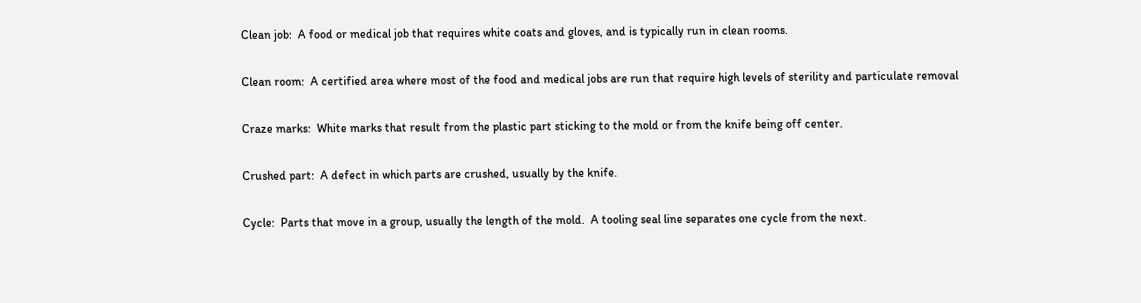Clean job:  A food or medical job that requires white coats and gloves, and is typically run in clean rooms.

Clean room:  A certified area where most of the food and medical jobs are run that require high levels of sterility and particulate removal

Craze marks:  White marks that result from the plastic part sticking to the mold or from the knife being off center.

Crushed part:  A defect in which parts are crushed, usually by the knife.

Cycle:  Parts that move in a group, usually the length of the mold.  A tooling seal line separates one cycle from the next.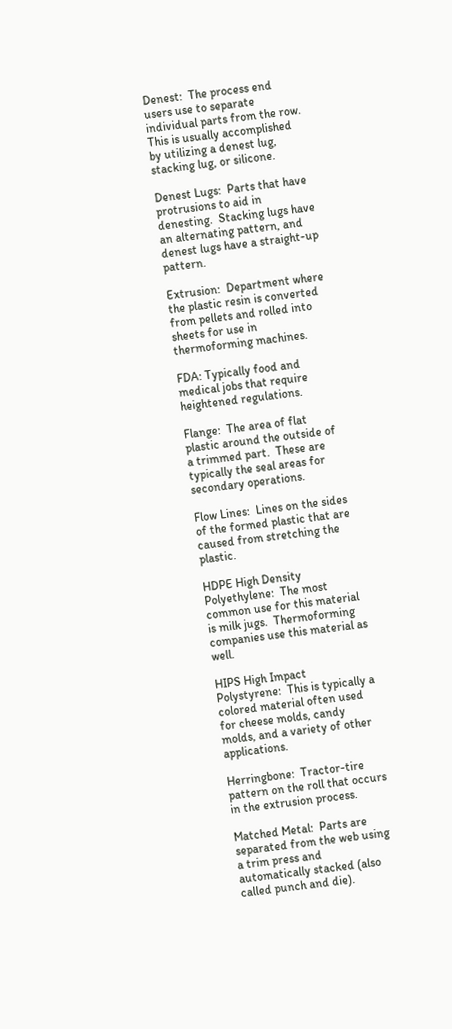Denest:  The process end users use to separate individual parts from the row.  This is usually accomplished by utilizing a denest lug, stacking lug, or silicone.

Denest Lugs:  Parts that have protrusions to aid in denesting.  Stacking lugs have an alternating pattern, and denest lugs have a straight-up pattern.

Extrusion:  Department where the plastic resin is converted from pellets and rolled into sheets for use in thermoforming machines.

FDA: Typically food and medical jobs that require heightened regulations.

Flange:  The area of flat plastic around the outside of a trimmed part.  These are typically the seal areas for secondary operations.

Flow Lines:  Lines on the sides of the formed plastic that are caused from stretching the plastic.

HDPE High Density Polyethylene:  The most common use for this material is milk jugs.  Thermoforming companies use this material as well.

HIPS High Impact Polystyrene:  This is typically a colored material often used for cheese molds, candy molds, and a variety of other applications.

Herringbone:  Tractor-tire pattern on the roll that occurs in the extrusion process.

Matched Metal:  Parts are separated from the web using a trim press and automatically stacked (also called punch and die).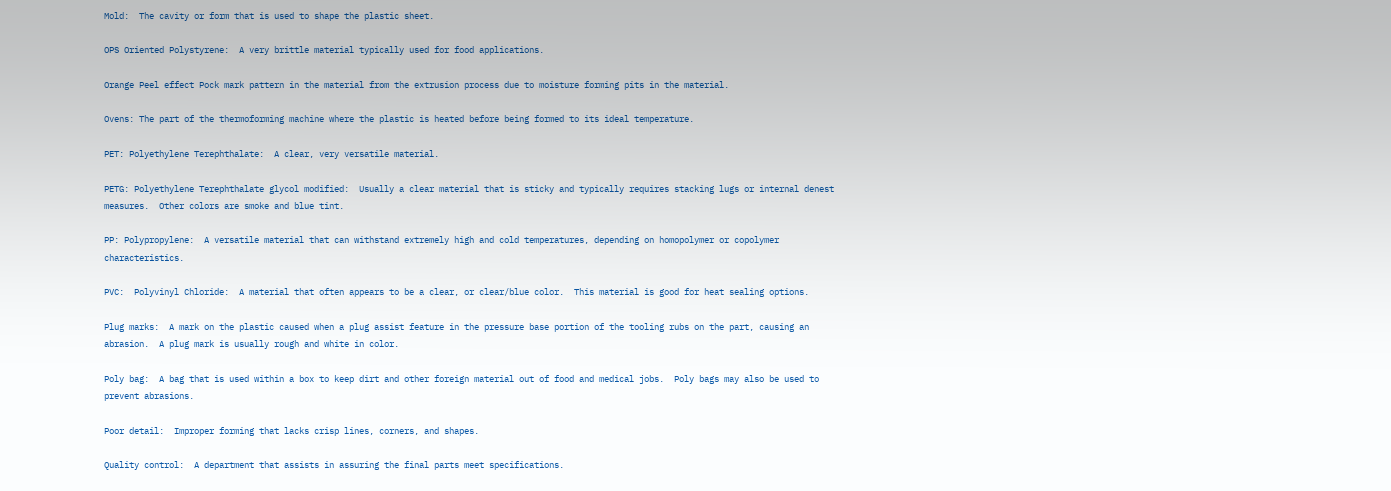Mold:  The cavity or form that is used to shape the plastic sheet.

OPS Oriented Polystyrene:  A very brittle material typically used for food applications.

Orange Peel effect Pock mark pattern in the material from the extrusion process due to moisture forming pits in the material.

Ovens: The part of the thermoforming machine where the plastic is heated before being formed to its ideal temperature.

PET: Polyethylene Terephthalate:  A clear, very versatile material.

PETG: Polyethylene Terephthalate glycol modified:  Usually a clear material that is sticky and typically requires stacking lugs or internal denest measures.  Other colors are smoke and blue tint.

PP: Polypropylene:  A versatile material that can withstand extremely high and cold temperatures, depending on homopolymer or copolymer characteristics.

PVC:  Polyvinyl Chloride:  A material that often appears to be a clear, or clear/blue color.  This material is good for heat sealing options.

Plug marks:  A mark on the plastic caused when a plug assist feature in the pressure base portion of the tooling rubs on the part, causing an abrasion.  A plug mark is usually rough and white in color.

Poly bag:  A bag that is used within a box to keep dirt and other foreign material out of food and medical jobs.  Poly bags may also be used to prevent abrasions.

Poor detail:  Improper forming that lacks crisp lines, corners, and shapes.

Quality control:  A department that assists in assuring the final parts meet specifications.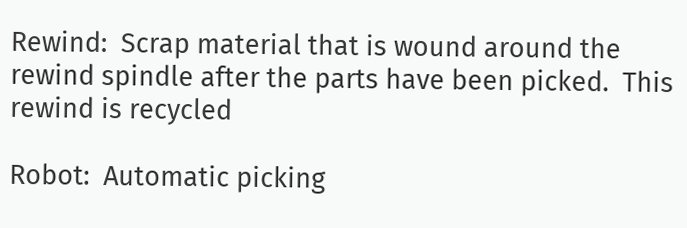Rewind:  Scrap material that is wound around the rewind spindle after the parts have been picked.  This rewind is recycled

Robot:  Automatic picking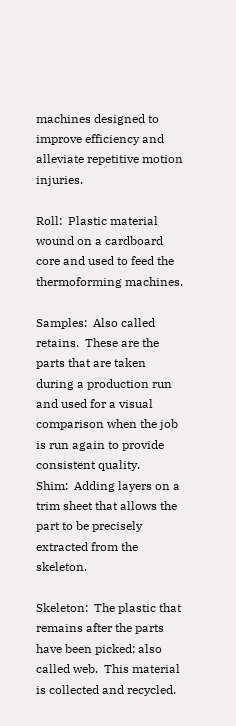machines designed to improve efficiency and alleviate repetitive motion injuries.

Roll:  Plastic material wound on a cardboard core and used to feed the thermoforming machines.

Samples:  Also called retains.  These are the parts that are taken during a production run and used for a visual comparison when the job is run again to provide consistent quality.
Shim:  Adding layers on a trim sheet that allows the part to be precisely extracted from the skeleton.

Skeleton:  The plastic that remains after the parts have been picked; also called web.  This material is collected and recycled.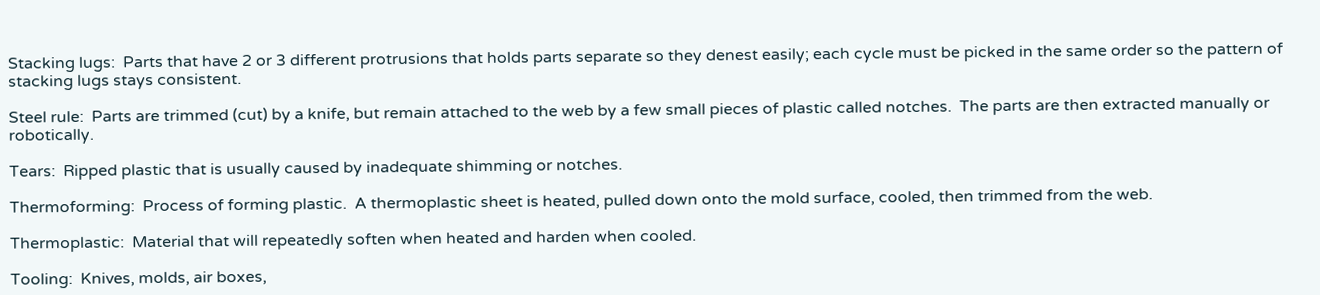Stacking lugs:  Parts that have 2 or 3 different protrusions that holds parts separate so they denest easily; each cycle must be picked in the same order so the pattern of stacking lugs stays consistent.

Steel rule:  Parts are trimmed (cut) by a knife, but remain attached to the web by a few small pieces of plastic called notches.  The parts are then extracted manually or robotically.

Tears:  Ripped plastic that is usually caused by inadequate shimming or notches.

Thermoforming:  Process of forming plastic.  A thermoplastic sheet is heated, pulled down onto the mold surface, cooled, then trimmed from the web.

Thermoplastic:  Material that will repeatedly soften when heated and harden when cooled.

Tooling:  Knives, molds, air boxes,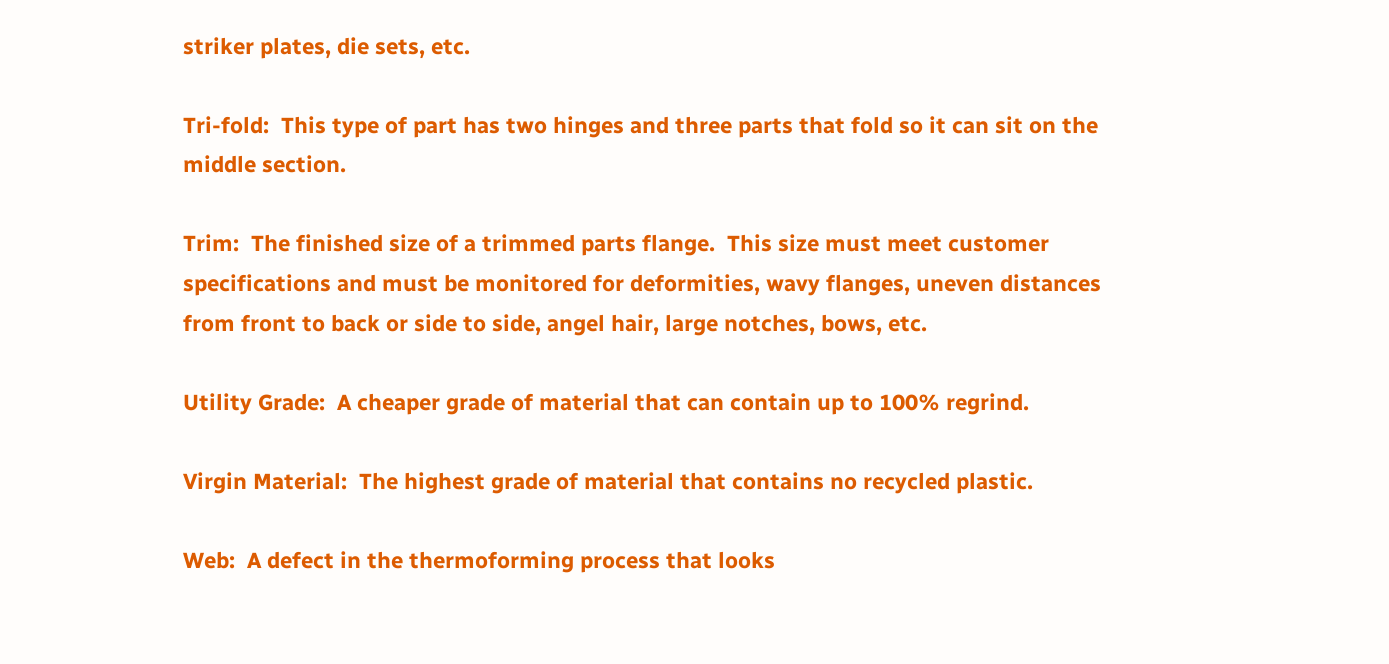striker plates, die sets, etc.

Tri-fold:  This type of part has two hinges and three parts that fold so it can sit on the middle section.

Trim:  The finished size of a trimmed parts flange.  This size must meet customer specifications and must be monitored for deformities, wavy flanges, uneven distances from front to back or side to side, angel hair, large notches, bows, etc.

Utility Grade:  A cheaper grade of material that can contain up to 100% regrind.

Virgin Material:  The highest grade of material that contains no recycled plastic.

Web:  A defect in the thermoforming process that looks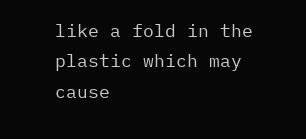like a fold in the plastic which may cause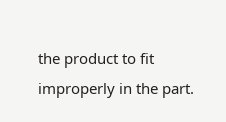the product to fit improperly in the part.